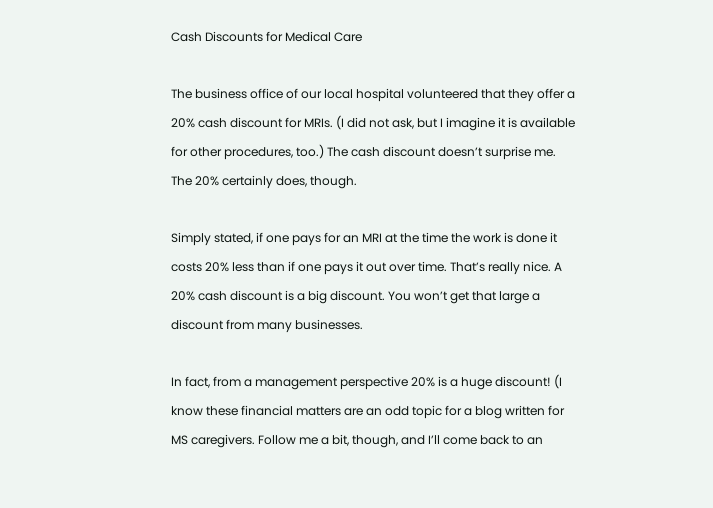Cash Discounts for Medical Care

The business office of our local hospital volunteered that they offer a 20% cash discount for MRIs. (I did not ask, but I imagine it is available for other procedures, too.) The cash discount doesn’t surprise me. The 20% certainly does, though.

Simply stated, if one pays for an MRI at the time the work is done it costs 20% less than if one pays it out over time. That’s really nice. A 20% cash discount is a big discount. You won’t get that large a discount from many businesses.

In fact, from a management perspective 20% is a huge discount! (I know these financial matters are an odd topic for a blog written for MS caregivers. Follow me a bit, though, and I’ll come back to an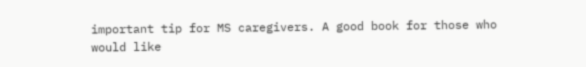important tip for MS caregivers. A good book for those who would like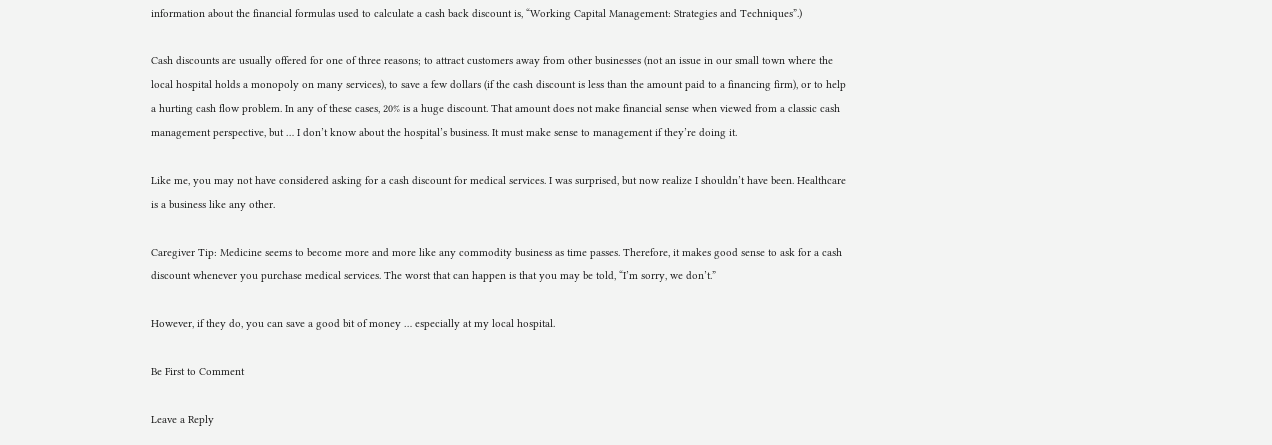information about the financial formulas used to calculate a cash back discount is, “Working Capital Management: Strategies and Techniques”.)

Cash discounts are usually offered for one of three reasons; to attract customers away from other businesses (not an issue in our small town where the local hospital holds a monopoly on many services), to save a few dollars (if the cash discount is less than the amount paid to a financing firm), or to help a hurting cash flow problem. In any of these cases, 20% is a huge discount. That amount does not make financial sense when viewed from a classic cash management perspective, but … I don’t know about the hospital’s business. It must make sense to management if they’re doing it.

Like me, you may not have considered asking for a cash discount for medical services. I was surprised, but now realize I shouldn’t have been. Healthcare is a business like any other.

Caregiver Tip: Medicine seems to become more and more like any commodity business as time passes. Therefore, it makes good sense to ask for a cash discount whenever you purchase medical services. The worst that can happen is that you may be told, “I’m sorry, we don’t.”

However, if they do, you can save a good bit of money … especially at my local hospital.

Be First to Comment

Leave a Reply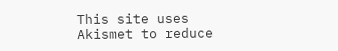This site uses Akismet to reduce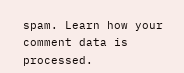spam. Learn how your comment data is processed.